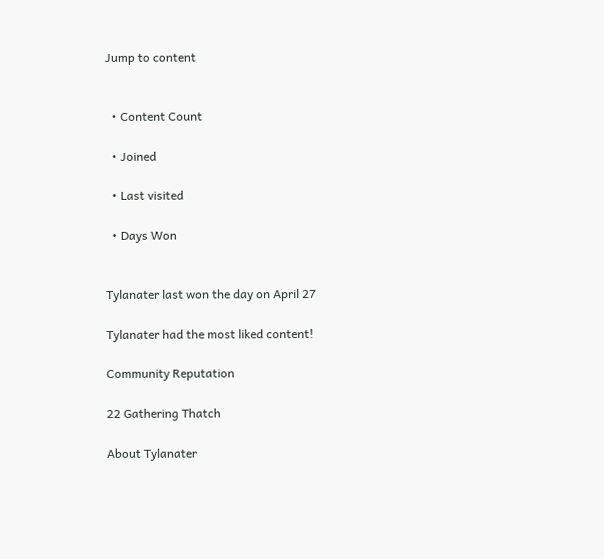Jump to content


  • Content Count

  • Joined

  • Last visited

  • Days Won


Tylanater last won the day on April 27

Tylanater had the most liked content!

Community Reputation

22 Gathering Thatch

About Tylanater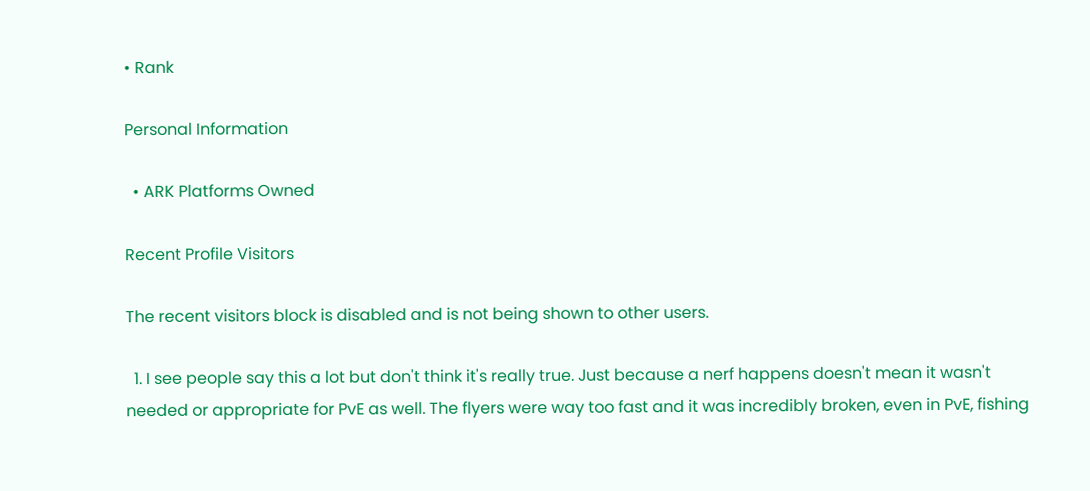• Rank

Personal Information

  • ARK Platforms Owned

Recent Profile Visitors

The recent visitors block is disabled and is not being shown to other users.

  1. I see people say this a lot but don't think it's really true. Just because a nerf happens doesn't mean it wasn't needed or appropriate for PvE as well. The flyers were way too fast and it was incredibly broken, even in PvE, fishing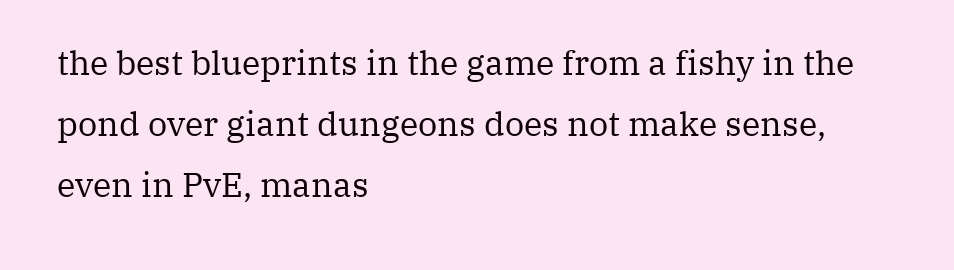the best blueprints in the game from a fishy in the pond over giant dungeons does not make sense, even in PvE, manas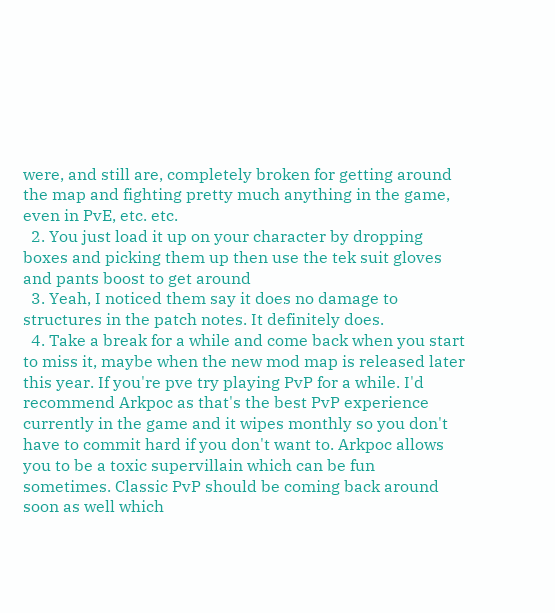were, and still are, completely broken for getting around the map and fighting pretty much anything in the game, even in PvE, etc. etc.
  2. You just load it up on your character by dropping boxes and picking them up then use the tek suit gloves and pants boost to get around
  3. Yeah, I noticed them say it does no damage to structures in the patch notes. It definitely does.
  4. Take a break for a while and come back when you start to miss it, maybe when the new mod map is released later this year. If you're pve try playing PvP for a while. I'd recommend Arkpoc as that's the best PvP experience currently in the game and it wipes monthly so you don't have to commit hard if you don't want to. Arkpoc allows you to be a toxic supervillain which can be fun sometimes. Classic PvP should be coming back around soon as well which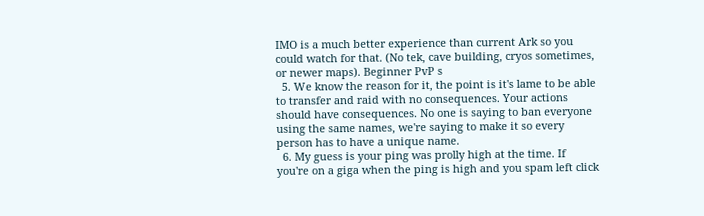IMO is a much better experience than current Ark so you could watch for that. (No tek, cave building, cryos sometimes, or newer maps). Beginner PvP s
  5. We know the reason for it, the point is it's lame to be able to transfer and raid with no consequences. Your actions should have consequences. No one is saying to ban everyone using the same names, we're saying to make it so every person has to have a unique name.
  6. My guess is your ping was prolly high at the time. If you're on a giga when the ping is high and you spam left click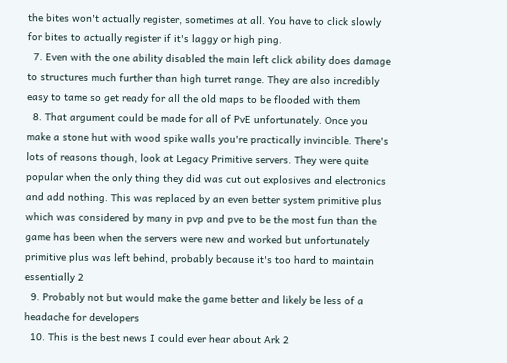the bites won't actually register, sometimes at all. You have to click slowly for bites to actually register if it's laggy or high ping.
  7. Even with the one ability disabled the main left click ability does damage to structures much further than high turret range. They are also incredibly easy to tame so get ready for all the old maps to be flooded with them
  8. That argument could be made for all of PvE unfortunately. Once you make a stone hut with wood spike walls you're practically invincible. There's lots of reasons though, look at Legacy Primitive servers. They were quite popular when the only thing they did was cut out explosives and electronics and add nothing. This was replaced by an even better system primitive plus which was considered by many in pvp and pve to be the most fun than the game has been when the servers were new and worked but unfortunately primitive plus was left behind, probably because it's too hard to maintain essentially 2
  9. Probably not but would make the game better and likely be less of a headache for developers
  10. This is the best news I could ever hear about Ark 2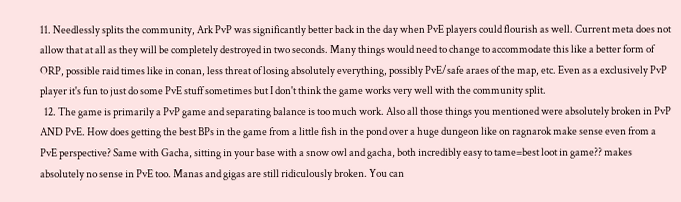11. Needlessly splits the community, Ark PvP was significantly better back in the day when PvE players could flourish as well. Current meta does not allow that at all as they will be completely destroyed in two seconds. Many things would need to change to accommodate this like a better form of ORP, possible raid times like in conan, less threat of losing absolutely everything, possibly PvE/safe araes of the map, etc. Even as a exclusively PvP player it's fun to just do some PvE stuff sometimes but I don't think the game works very well with the community split.
  12. The game is primarily a PvP game and separating balance is too much work. Also all those things you mentioned were absolutely broken in PvP AND PvE. How does getting the best BPs in the game from a little fish in the pond over a huge dungeon like on ragnarok make sense even from a PvE perspective? Same with Gacha, sitting in your base with a snow owl and gacha, both incredibly easy to tame=best loot in game?? makes absolutely no sense in PvE too. Manas and gigas are still ridiculously broken. You can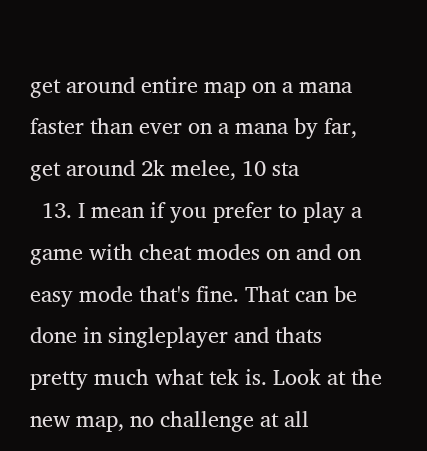get around entire map on a mana faster than ever on a mana by far, get around 2k melee, 10 sta
  13. I mean if you prefer to play a game with cheat modes on and on easy mode that's fine. That can be done in singleplayer and thats pretty much what tek is. Look at the new map, no challenge at all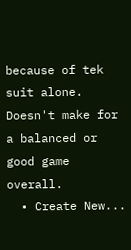because of tek suit alone. Doesn't make for a balanced or good game overall.
  • Create New...